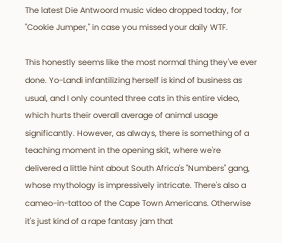The latest Die Antwoord music video dropped today, for "Cookie Jumper," in case you missed your daily WTF.

This honestly seems like the most normal thing they've ever done. Yo-Landi infantilizing herself is kind of business as usual, and I only counted three cats in this entire video, which hurts their overall average of animal usage significantly. However, as always, there is something of a teaching moment in the opening skit, where we're delivered a little hint about South Africa's "Numbers" gang, whose mythology is impressively intricate. There's also a cameo-in-tattoo of the Cape Town Americans. Otherwise it's just kind of a rape fantasy jam that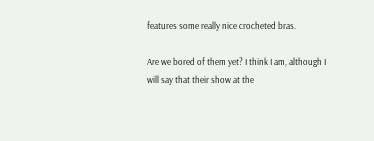features some really nice crocheted bras.

Are we bored of them yet? I think I am, although I will say that their show at the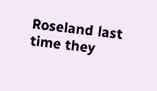Roseland last time they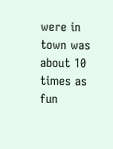were in town was about 10 times as fun